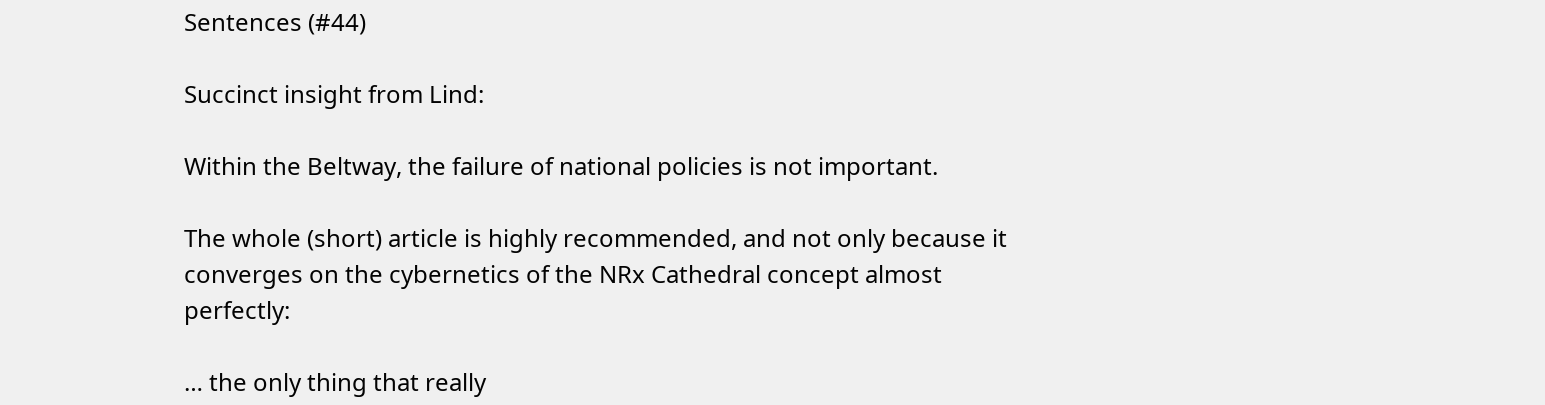Sentences (#44)

Succinct insight from Lind:

Within the Beltway, the failure of national policies is not important.

The whole (short) article is highly recommended, and not only because it converges on the cybernetics of the NRx Cathedral concept almost perfectly:

… the only thing that really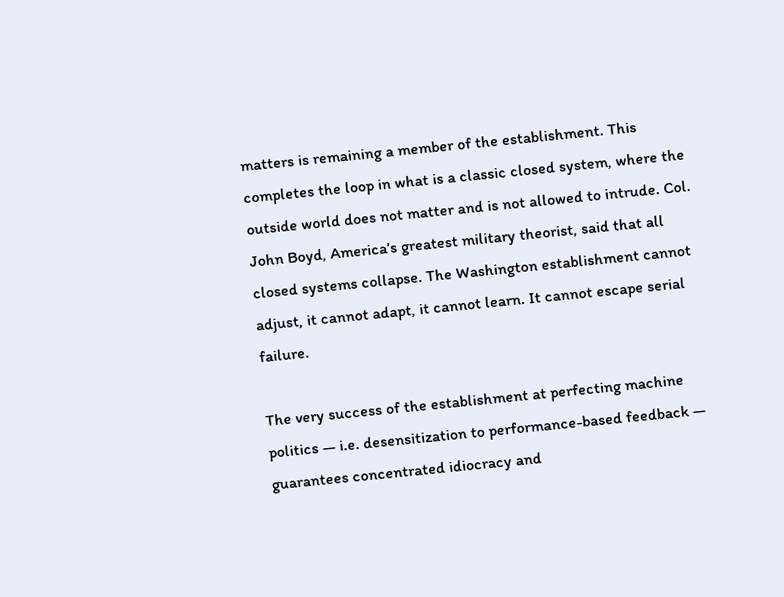matters is remaining a member of the establishment. This completes the loop in what is a classic closed system, where the outside world does not matter and is not allowed to intrude. Col. John Boyd, America’s greatest military theorist, said that all closed systems collapse. The Washington establishment cannot adjust, it cannot adapt, it cannot learn. It cannot escape serial failure.

The very success of the establishment at perfecting machine politics — i.e. desensitization to performance-based feedback — guarantees concentrated idiocracy and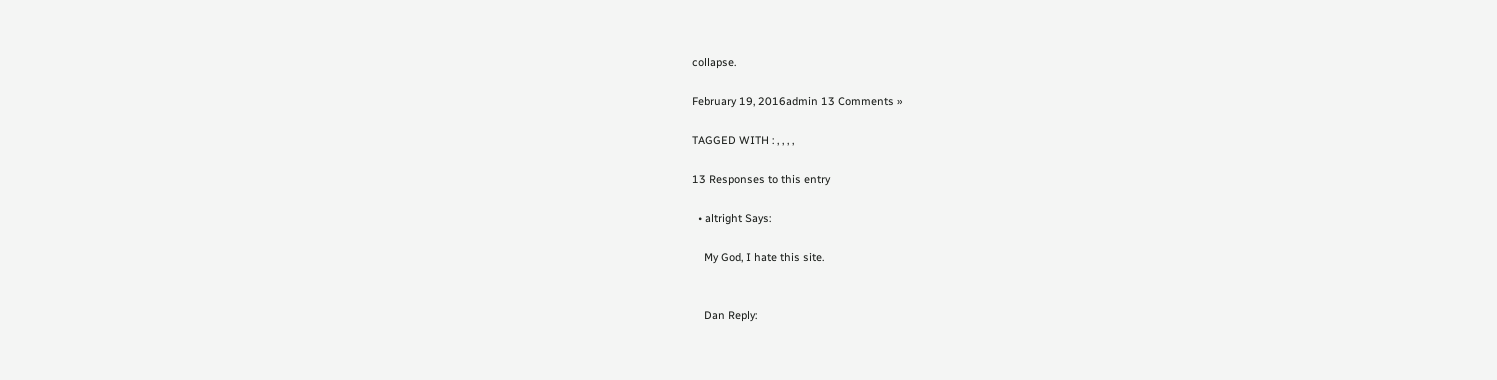collapse.

February 19, 2016admin 13 Comments »

TAGGED WITH : , , , ,

13 Responses to this entry

  • altright Says:

    My God, I hate this site.


    Dan Reply: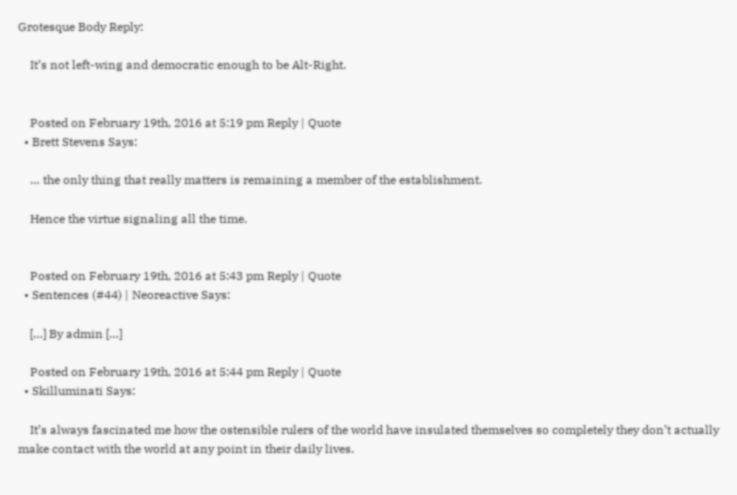Grotesque Body Reply:

    It’s not left-wing and democratic enough to be Alt-Right.


    Posted on February 19th, 2016 at 5:19 pm Reply | Quote
  • Brett Stevens Says:

    … the only thing that really matters is remaining a member of the establishment.

    Hence the virtue signaling all the time.


    Posted on February 19th, 2016 at 5:43 pm Reply | Quote
  • Sentences (#44) | Neoreactive Says:

    […] By admin […]

    Posted on February 19th, 2016 at 5:44 pm Reply | Quote
  • Skilluminati Says:

    It’s always fascinated me how the ostensible rulers of the world have insulated themselves so completely they don’t actually make contact with the world at any point in their daily lives.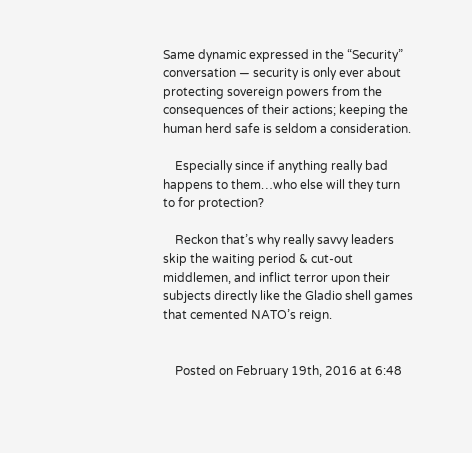Same dynamic expressed in the “Security” conversation — security is only ever about protecting sovereign powers from the consequences of their actions; keeping the human herd safe is seldom a consideration.

    Especially since if anything really bad happens to them…who else will they turn to for protection?

    Reckon that’s why really savvy leaders skip the waiting period & cut-out middlemen, and inflict terror upon their subjects directly like the Gladio shell games that cemented NATO’s reign.


    Posted on February 19th, 2016 at 6:48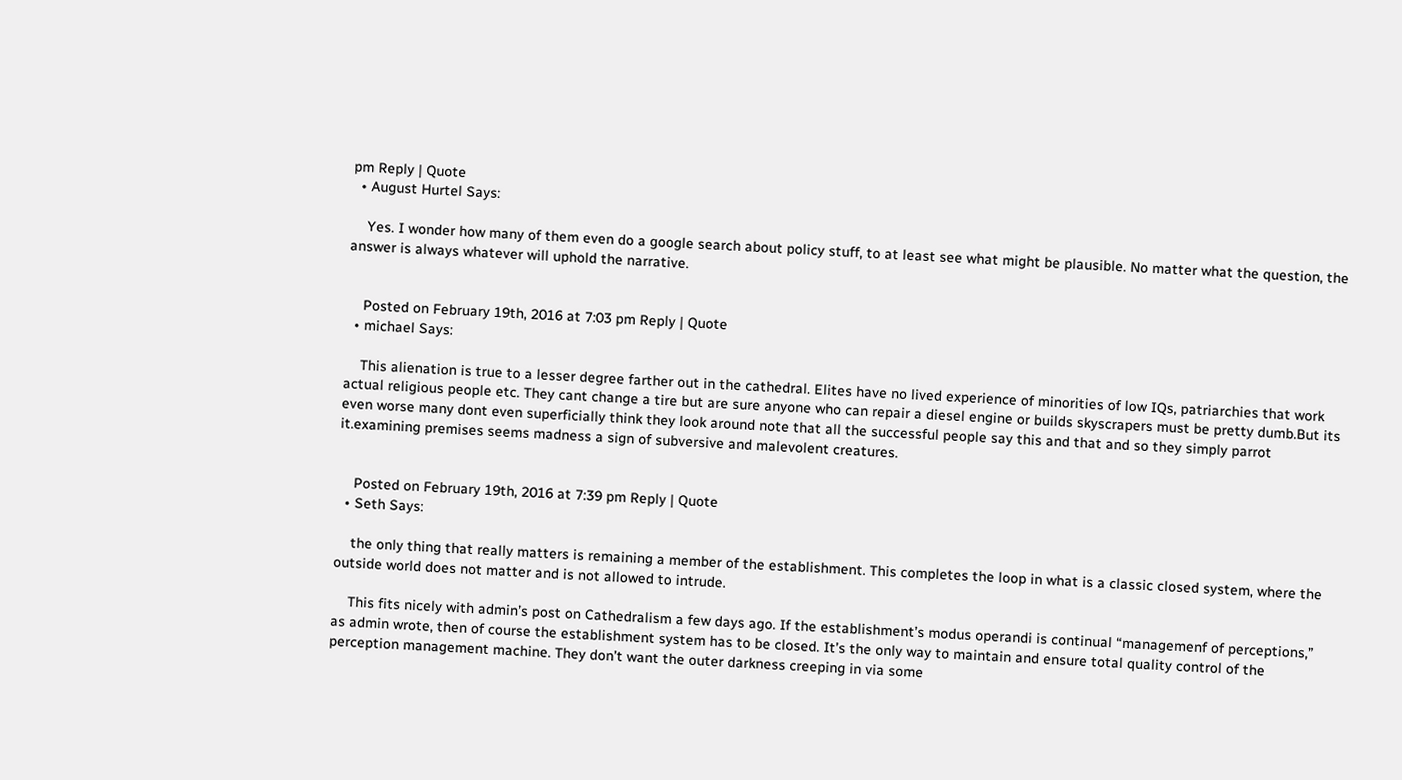pm Reply | Quote
  • August Hurtel Says:

    Yes. I wonder how many of them even do a google search about policy stuff, to at least see what might be plausible. No matter what the question, the answer is always whatever will uphold the narrative.


    Posted on February 19th, 2016 at 7:03 pm Reply | Quote
  • michael Says:

    This alienation is true to a lesser degree farther out in the cathedral. Elites have no lived experience of minorities of low IQs, patriarchies that work actual religious people etc. They cant change a tire but are sure anyone who can repair a diesel engine or builds skyscrapers must be pretty dumb.But its even worse many dont even superficially think they look around note that all the successful people say this and that and so they simply parrot it.examining premises seems madness a sign of subversive and malevolent creatures.


    Posted on February 19th, 2016 at 7:39 pm Reply | Quote
  • Seth Says:

    the only thing that really matters is remaining a member of the establishment. This completes the loop in what is a classic closed system, where the outside world does not matter and is not allowed to intrude.

    This fits nicely with admin’s post on Cathedralism a few days ago. If the establishment’s modus operandi is continual “managemenf of perceptions,” as admin wrote, then of course the establishment system has to be closed. It’s the only way to maintain and ensure total quality control of the perception management machine. They don’t want the outer darkness creeping in via some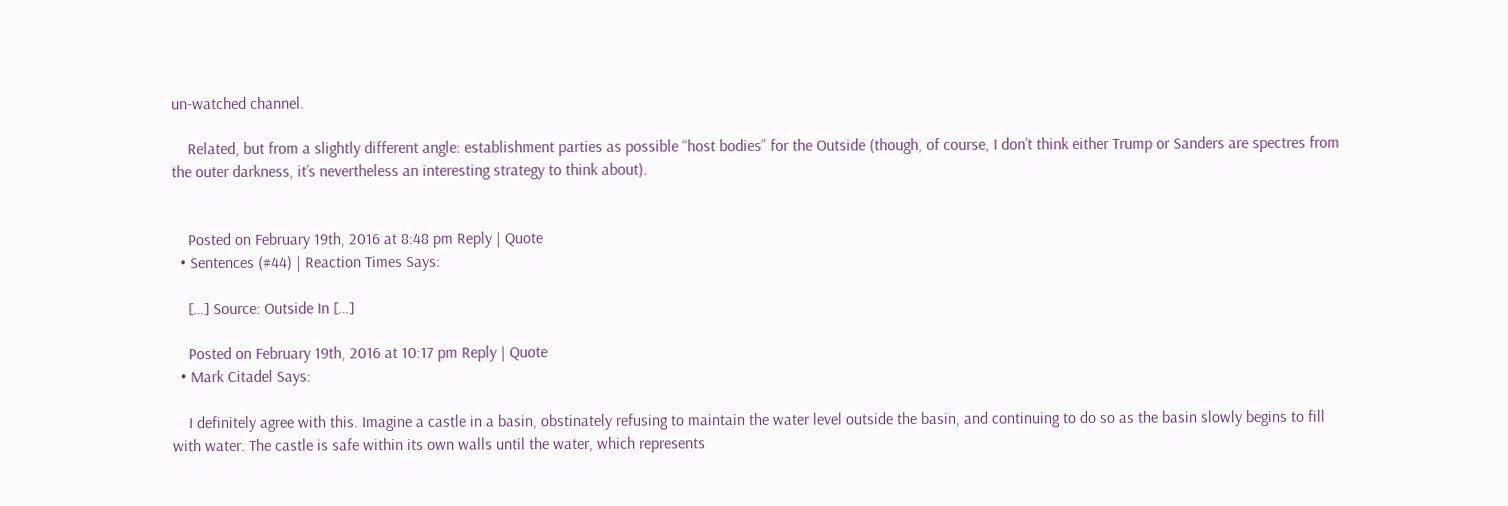un-watched channel.

    Related, but from a slightly different angle: establishment parties as possible “host bodies” for the Outside (though, of course, I don’t think either Trump or Sanders are spectres from the outer darkness, it’s nevertheless an interesting strategy to think about).


    Posted on February 19th, 2016 at 8:48 pm Reply | Quote
  • Sentences (#44) | Reaction Times Says:

    […] Source: Outside In […]

    Posted on February 19th, 2016 at 10:17 pm Reply | Quote
  • Mark Citadel Says:

    I definitely agree with this. Imagine a castle in a basin, obstinately refusing to maintain the water level outside the basin, and continuing to do so as the basin slowly begins to fill with water. The castle is safe within its own walls until the water, which represents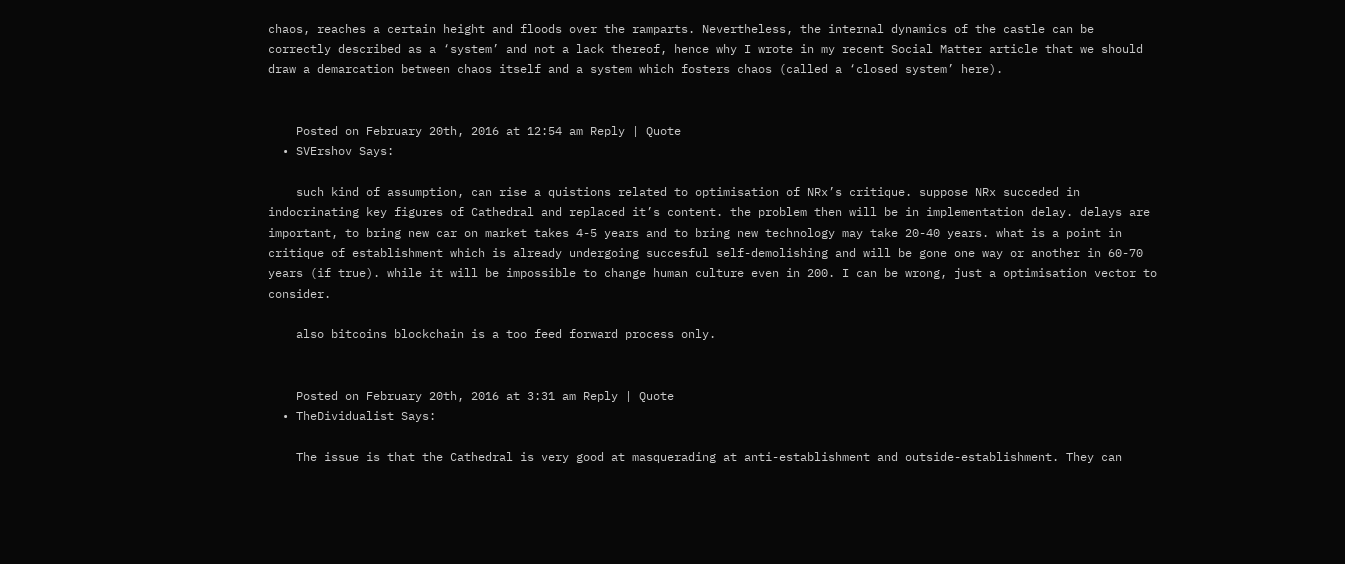chaos, reaches a certain height and floods over the ramparts. Nevertheless, the internal dynamics of the castle can be correctly described as a ‘system’ and not a lack thereof, hence why I wrote in my recent Social Matter article that we should draw a demarcation between chaos itself and a system which fosters chaos (called a ‘closed system’ here).


    Posted on February 20th, 2016 at 12:54 am Reply | Quote
  • SVErshov Says:

    such kind of assumption, can rise a quistions related to optimisation of NRx’s critique. suppose NRx succeded in indocrinating key figures of Cathedral and replaced it’s content. the problem then will be in implementation delay. delays are important, to bring new car on market takes 4-5 years and to bring new technology may take 20-40 years. what is a point in critique of establishment which is already undergoing succesful self-demolishing and will be gone one way or another in 60-70 years (if true). while it will be impossible to change human culture even in 200. I can be wrong, just a optimisation vector to consider.

    also bitcoins blockchain is a too feed forward process only.


    Posted on February 20th, 2016 at 3:31 am Reply | Quote
  • TheDividualist Says:

    The issue is that the Cathedral is very good at masquerading at anti-establishment and outside-establishment. They can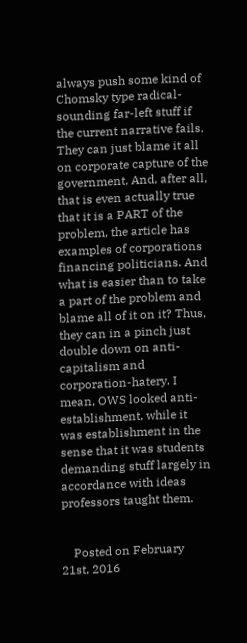always push some kind of Chomsky type radical-sounding far-left stuff if the current narrative fails. They can just blame it all on corporate capture of the government. And, after all, that is even actually true that it is a PART of the problem, the article has examples of corporations financing politicians. And what is easier than to take a part of the problem and blame all of it on it? Thus, they can in a pinch just double down on anti-capitalism and corporation-hatery. I mean, OWS looked anti-establishment, while it was establishment in the sense that it was students demanding stuff largely in accordance with ideas professors taught them.


    Posted on February 21st, 2016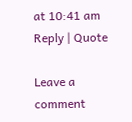at 10:41 am Reply | Quote

Leave a comment